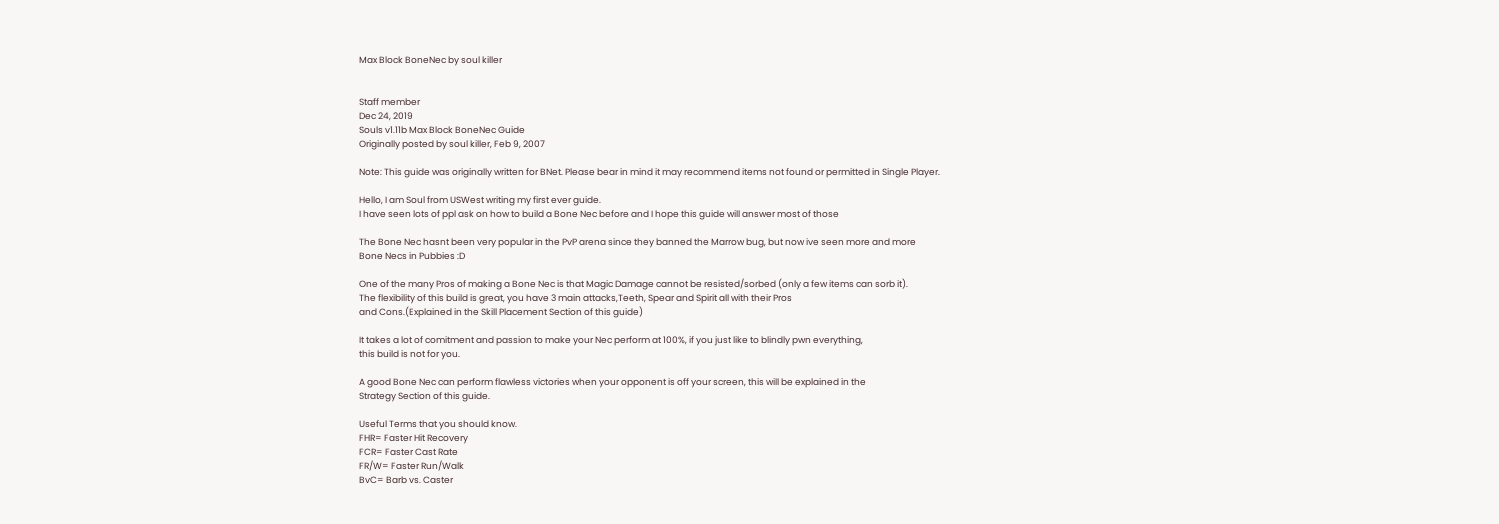Max Block BoneNec by soul killer


Staff member
Dec 24, 2019
Souls v1.11b Max Block BoneNec Guide
Originally posted by soul killer, Feb 9, 2007

Note: This guide was originally written for BNet. Please bear in mind it may recommend items not found or permitted in Single Player.

Hello, I am Soul from USWest writing my first ever guide.
I have seen lots of ppl ask on how to build a Bone Nec before and I hope this guide will answer most of those

The Bone Nec hasnt been very popular in the PvP arena since they banned the Marrow bug, but now ive seen more and more
Bone Necs in Pubbies :D

One of the many Pros of making a Bone Nec is that Magic Damage cannot be resisted/sorbed (only a few items can sorb it).
The flexibility of this build is great, you have 3 main attacks,Teeth, Spear and Spirit all with their Pros
and Cons.(Explained in the Skill Placement Section of this guide)

It takes a lot of comitment and passion to make your Nec perform at 100%, if you just like to blindly pwn everything,
this build is not for you.

A good Bone Nec can perform flawless victories when your opponent is off your screen, this will be explained in the
Strategy Section of this guide.

Useful Terms that you should know.
FHR= Faster Hit Recovery
FCR= Faster Cast Rate
FR/W= Faster Run/Walk
BvC= Barb vs. Caster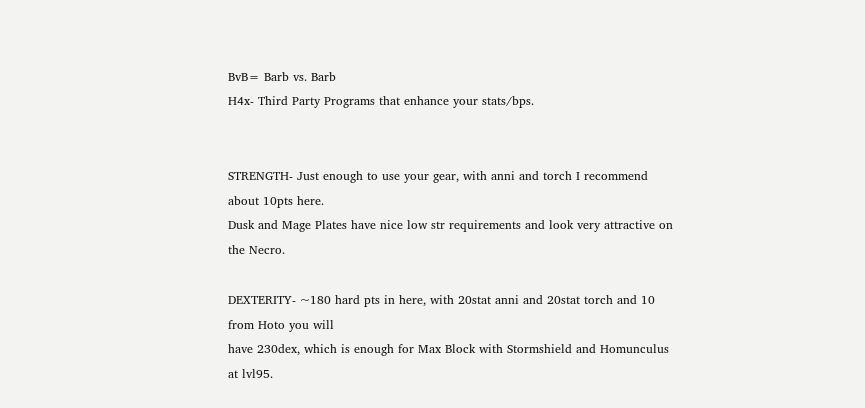BvB= Barb vs. Barb
H4x- Third Party Programs that enhance your stats/bps.


STRENGTH- Just enough to use your gear, with anni and torch I recommend about 10pts here.
Dusk and Mage Plates have nice low str requirements and look very attractive on the Necro.

DEXTERITY- ~180 hard pts in here, with 20stat anni and 20stat torch and 10 from Hoto you will
have 230dex, which is enough for Max Block with Stormshield and Homunculus at lvl95.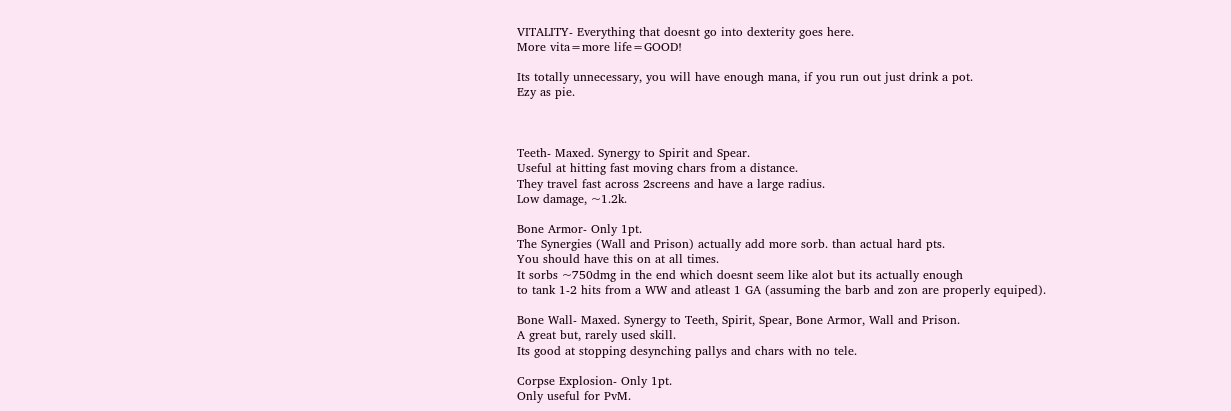VITALITY- Everything that doesnt go into dexterity goes here.
More vita=more life=GOOD!

Its totally unnecessary, you will have enough mana, if you run out just drink a pot.
Ezy as pie.



Teeth- Maxed. Synergy to Spirit and Spear.
Useful at hitting fast moving chars from a distance.
They travel fast across 2screens and have a large radius.
Low damage, ~1.2k.

Bone Armor- Only 1pt.
The Synergies (Wall and Prison) actually add more sorb. than actual hard pts.
You should have this on at all times.
It sorbs ~750dmg in the end which doesnt seem like alot but its actually enough
to tank 1-2 hits from a WW and atleast 1 GA (assuming the barb and zon are properly equiped).

Bone Wall- Maxed. Synergy to Teeth, Spirit, Spear, Bone Armor, Wall and Prison.
A great but, rarely used skill.
Its good at stopping desynching pallys and chars with no tele.

Corpse Explosion- Only 1pt.
Only useful for PvM.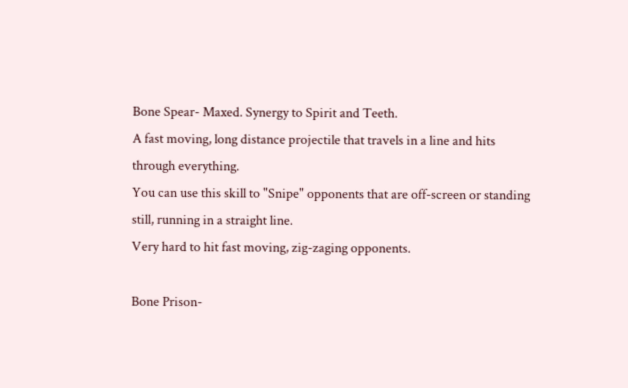Bone Spear- Maxed. Synergy to Spirit and Teeth.
A fast moving, long distance projectile that travels in a line and hits through everything.
You can use this skill to "Snipe" opponents that are off-screen or standing still, running in a straight line.
Very hard to hit fast moving, zig-zaging opponents.

Bone Prison-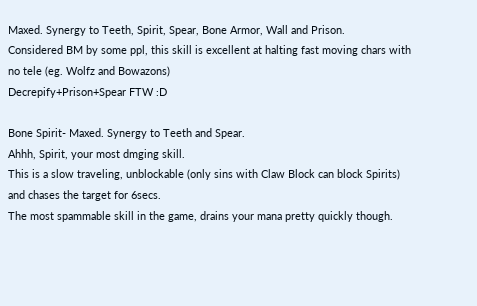Maxed. Synergy to Teeth, Spirit, Spear, Bone Armor, Wall and Prison.
Considered BM by some ppl, this skill is excellent at halting fast moving chars with no tele (eg. Wolfz and Bowazons)
Decrepify+Prison+Spear FTW :D

Bone Spirit- Maxed. Synergy to Teeth and Spear.
Ahhh, Spirit, your most dmging skill.
This is a slow traveling, unblockable (only sins with Claw Block can block Spirits) and chases the target for 6secs.
The most spammable skill in the game, drains your mana pretty quickly though.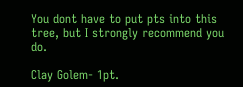You dont have to put pts into this tree, but I strongly recommend you do.

Clay Golem- 1pt.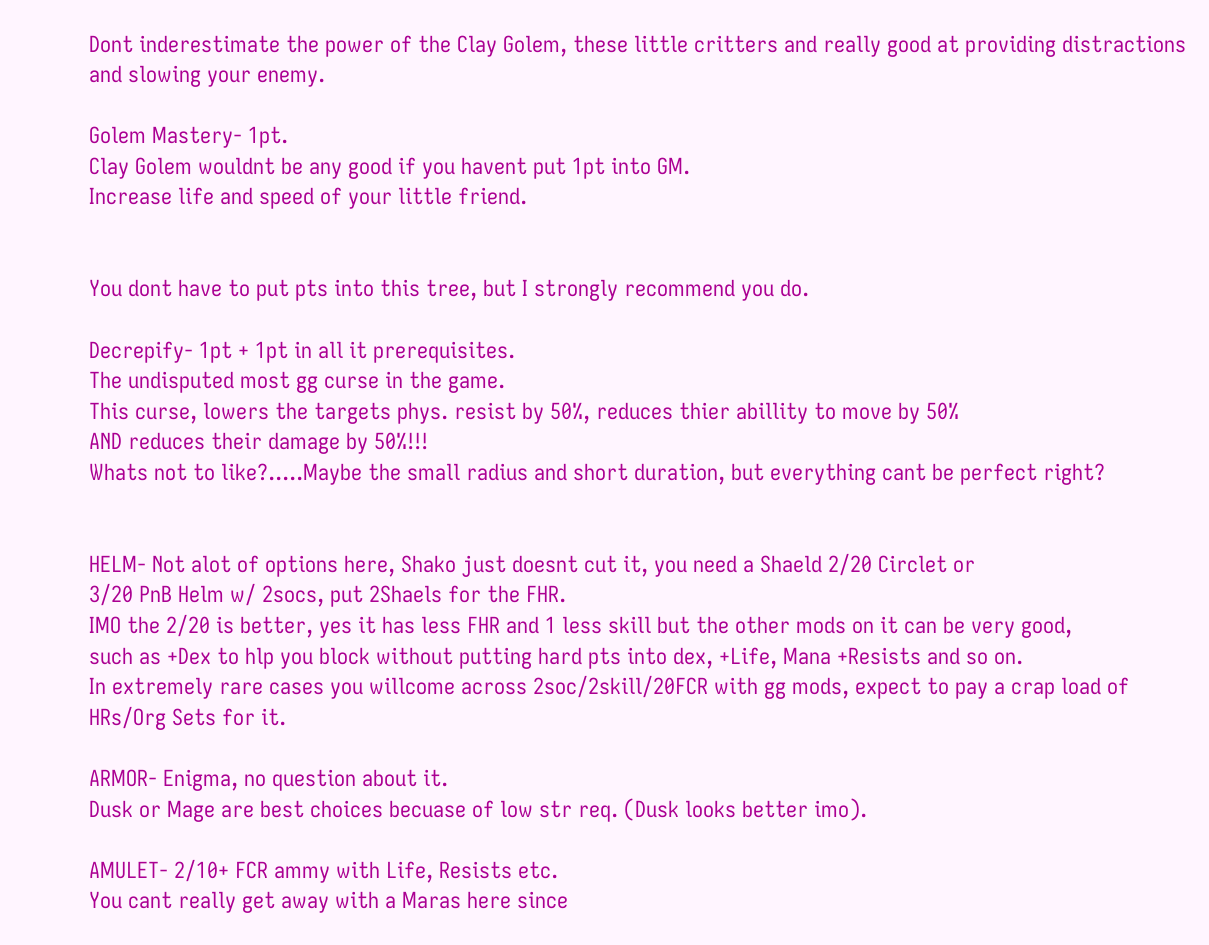Dont inderestimate the power of the Clay Golem, these little critters and really good at providing distractions
and slowing your enemy.

Golem Mastery- 1pt.
Clay Golem wouldnt be any good if you havent put 1pt into GM.
Increase life and speed of your little friend.


You dont have to put pts into this tree, but I strongly recommend you do.

Decrepify- 1pt + 1pt in all it prerequisites.
The undisputed most gg curse in the game.
This curse, lowers the targets phys. resist by 50%, reduces thier abillity to move by 50%
AND reduces their damage by 50%!!!
Whats not to like?.....Maybe the small radius and short duration, but everything cant be perfect right?


HELM- Not alot of options here, Shako just doesnt cut it, you need a Shaeld 2/20 Circlet or
3/20 PnB Helm w/ 2socs, put 2Shaels for the FHR.
IMO the 2/20 is better, yes it has less FHR and 1 less skill but the other mods on it can be very good,
such as +Dex to hlp you block without putting hard pts into dex, +Life, Mana +Resists and so on.
In extremely rare cases you willcome across 2soc/2skill/20FCR with gg mods, expect to pay a crap load of
HRs/Org Sets for it.

ARMOR- Enigma, no question about it.
Dusk or Mage are best choices becuase of low str req. (Dusk looks better imo).

AMULET- 2/10+ FCR ammy with Life, Resists etc.
You cant really get away with a Maras here since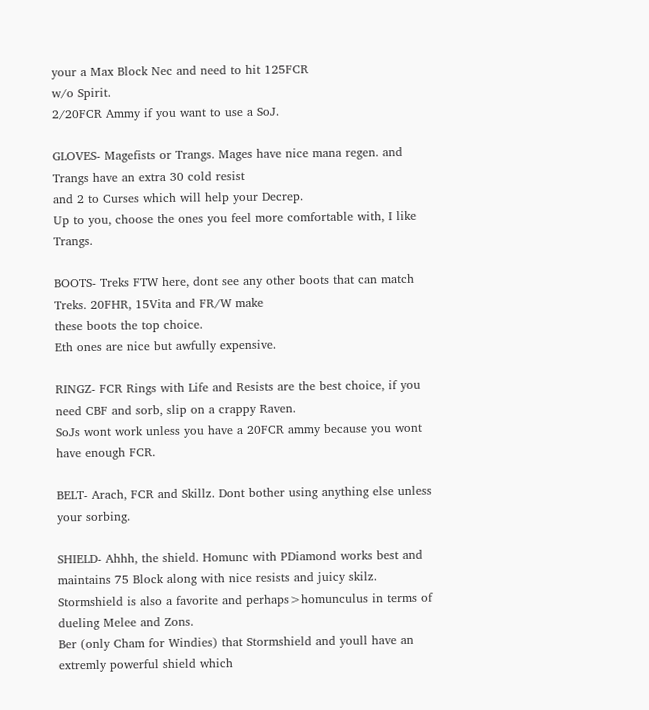your a Max Block Nec and need to hit 125FCR
w/o Spirit.
2/20FCR Ammy if you want to use a SoJ.

GLOVES- Magefists or Trangs. Mages have nice mana regen. and Trangs have an extra 30 cold resist
and 2 to Curses which will help your Decrep.
Up to you, choose the ones you feel more comfortable with, I like Trangs.

BOOTS- Treks FTW here, dont see any other boots that can match Treks. 20FHR, 15Vita and FR/W make
these boots the top choice.
Eth ones are nice but awfully expensive.

RINGZ- FCR Rings with Life and Resists are the best choice, if you need CBF and sorb, slip on a crappy Raven.
SoJs wont work unless you have a 20FCR ammy because you wont have enough FCR.

BELT- Arach, FCR and Skillz. Dont bother using anything else unless your sorbing.

SHIELD- Ahhh, the shield. Homunc with PDiamond works best and maintains 75 Block along with nice resists and juicy skilz.
Stormshield is also a favorite and perhaps>homunculus in terms of dueling Melee and Zons.
Ber (only Cham for Windies) that Stormshield and youll have an extremly powerful shield which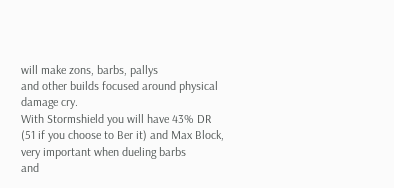will make zons, barbs, pallys
and other builds focused around physical damage cry.
With Stormshield you will have 43% DR (51 if you choose to Ber it) and Max Block, very important when dueling barbs
and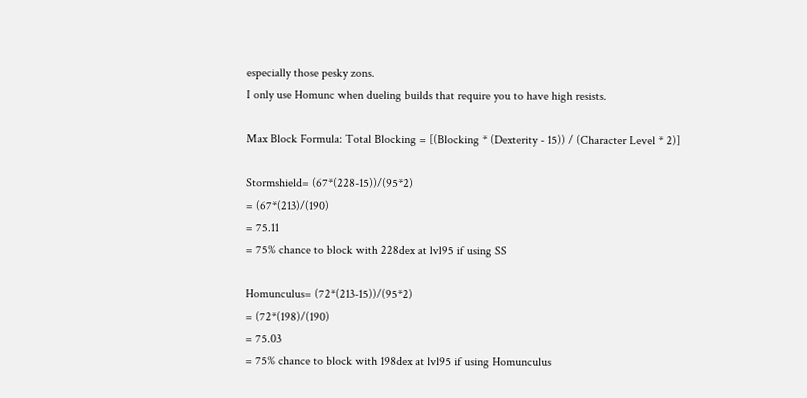especially those pesky zons.
I only use Homunc when dueling builds that require you to have high resists.

Max Block Formula: Total Blocking = [(Blocking * (Dexterity - 15)) / (Character Level * 2)]

Stormshield= (67*(228-15))/(95*2)
= (67*(213)/(190)
= 75.11
= 75% chance to block with 228dex at lvl95 if using SS

Homunculus= (72*(213-15))/(95*2)
= (72*(198)/(190)
= 75.03
= 75% chance to block with 198dex at lvl95 if using Homunculus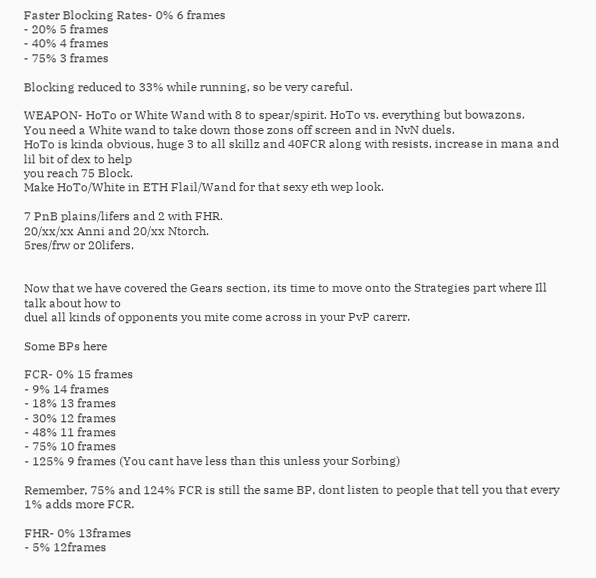Faster Blocking Rates- 0% 6 frames
- 20% 5 frames
- 40% 4 frames
- 75% 3 frames

Blocking reduced to 33% while running, so be very careful.

WEAPON- HoTo or White Wand with 8 to spear/spirit. HoTo vs. everything but bowazons.
You need a White wand to take down those zons off screen and in NvN duels.
HoTo is kinda obvious, huge 3 to all skillz and 40FCR along with resists, increase in mana and lil bit of dex to help
you reach 75 Block.
Make HoTo/White in ETH Flail/Wand for that sexy eth wep look.

7 PnB plains/lifers and 2 with FHR.
20/xx/xx Anni and 20/xx Ntorch.
5res/frw or 20lifers.


Now that we have covered the Gears section, its time to move onto the Strategies part where Ill talk about how to
duel all kinds of opponents you mite come across in your PvP carerr.

Some BPs here

FCR- 0% 15 frames
- 9% 14 frames
- 18% 13 frames
- 30% 12 frames
- 48% 11 frames
- 75% 10 frames
- 125% 9 frames (You cant have less than this unless your Sorbing)

Remember, 75% and 124% FCR is still the same BP, dont listen to people that tell you that every 1% adds more FCR.

FHR- 0% 13frames
- 5% 12frames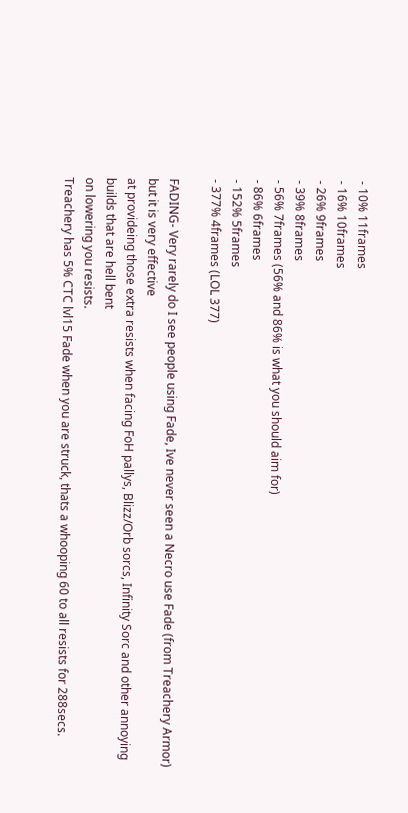- 10% 11frames
- 16% 10frames
- 26% 9frames
- 39% 8frames
- 56% 7frames (56% and 86% is what you should aim for)
- 86% 6frames
- 152% 5frames
- 377% 4frames (LOL 377)

FADING- Very rarely do I see people using Fade, Ive never seen a Necro use Fade (from Treachery Armor) but it is very effective
at provideing those extra resists when facing FoH pallys, Blizz/Orb sorcs, Infinity Sorc and other annoying builds that are hell bent
on lowering you resists.
Treachery has 5% CTC lvl15 Fade when you are struck, thats a whooping 60 to all resists for 288secs.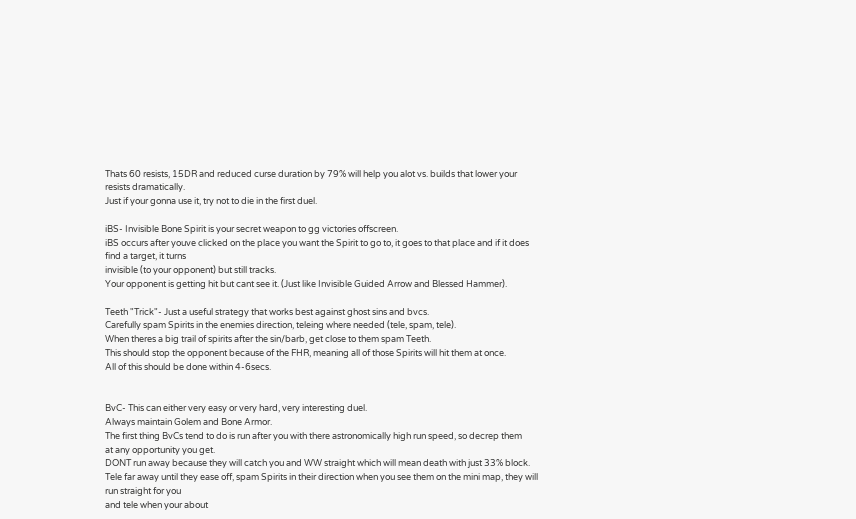Thats 60 resists, 15DR and reduced curse duration by 79% will help you alot vs. builds that lower your resists dramatically.
Just if your gonna use it, try not to die in the first duel.

iBS- Invisible Bone Spirit is your secret weapon to gg victories offscreen.
iBS occurs after youve clicked on the place you want the Spirit to go to, it goes to that place and if it does find a target, it turns
invisible (to your opponent) but still tracks.
Your opponent is getting hit but cant see it. (Just like Invisible Guided Arrow and Blessed Hammer).

Teeth "Trick"- Just a useful strategy that works best against ghost sins and bvcs.
Carefully spam Spirits in the enemies direction, teleing where needed (tele, spam, tele).
When theres a big trail of spirits after the sin/barb, get close to them spam Teeth.
This should stop the opponent because of the FHR, meaning all of those Spirits will hit them at once.
All of this should be done within 4-6secs.


BvC- This can either very easy or very hard, very interesting duel.
Always maintain Golem and Bone Armor.
The first thing BvCs tend to do is run after you with there astronomically high run speed, so decrep them
at any opportunity you get.
DONT run away because they will catch you and WW straight which will mean death with just 33% block.
Tele far away until they ease off, spam Spirits in their direction when you see them on the mini map, they will run straight for you
and tele when your about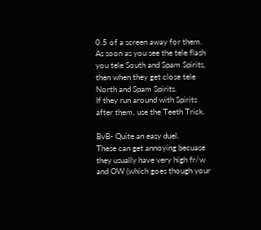0.5 of a screen away for them.
As soon as you see the tele flash you tele South and Spam Spirits, then when they get close tele North and Spam Spirits.
If they run around with Spirits after them, use the Teeth Trick.

BvB- Quite an easy duel.
These can get annoying becuase they usually have very high fr/w and OW (which goes though your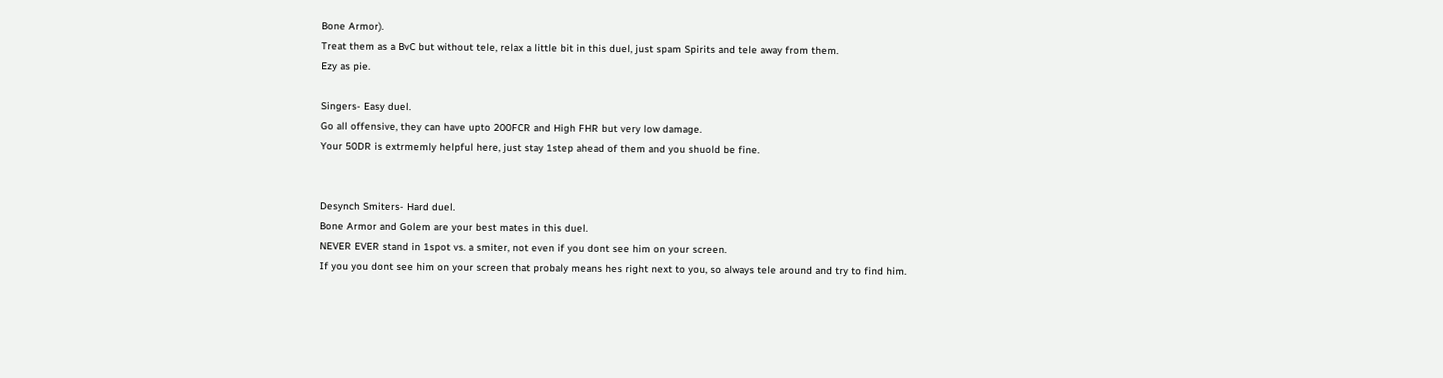Bone Armor).
Treat them as a BvC but without tele, relax a little bit in this duel, just spam Spirits and tele away from them.
Ezy as pie.

Singers- Easy duel.
Go all offensive, they can have upto 200FCR and High FHR but very low damage.
Your 50DR is extrmemly helpful here, just stay 1step ahead of them and you shuold be fine.


Desynch Smiters- Hard duel.
Bone Armor and Golem are your best mates in this duel.
NEVER EVER stand in 1spot vs. a smiter, not even if you dont see him on your screen.
If you you dont see him on your screen that probaly means hes right next to you, so always tele around and try to find him.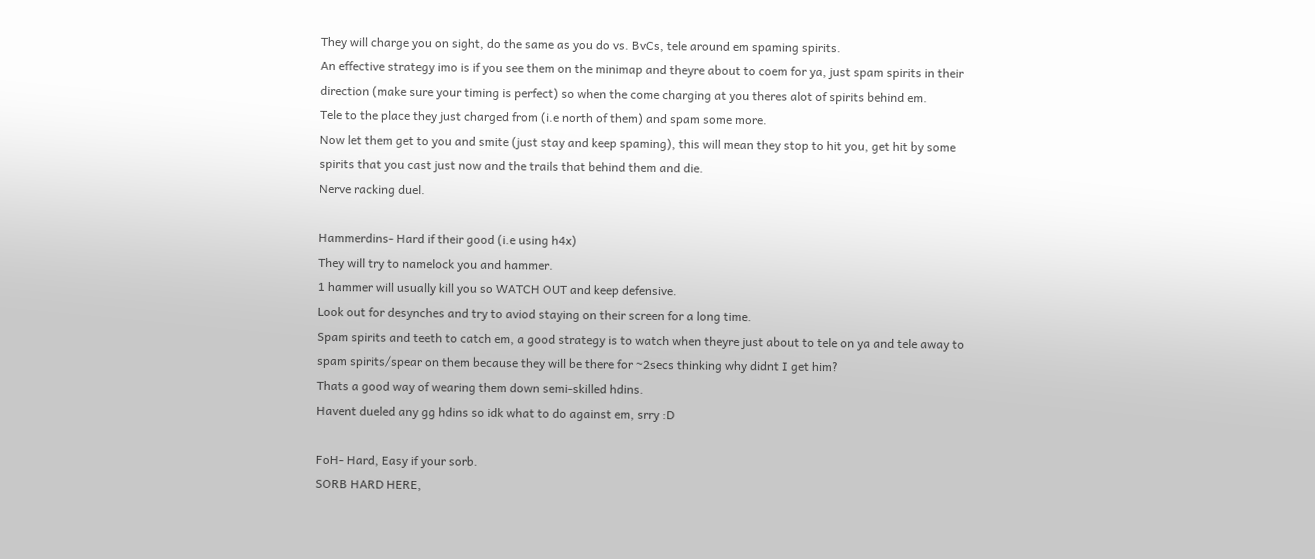They will charge you on sight, do the same as you do vs. BvCs, tele around em spaming spirits.
An effective strategy imo is if you see them on the minimap and theyre about to coem for ya, just spam spirits in their
direction (make sure your timing is perfect) so when the come charging at you theres alot of spirits behind em.
Tele to the place they just charged from (i.e north of them) and spam some more.
Now let them get to you and smite (just stay and keep spaming), this will mean they stop to hit you, get hit by some
spirits that you cast just now and the trails that behind them and die.
Nerve racking duel.

Hammerdins- Hard if their good (i.e using h4x)
They will try to namelock you and hammer.
1 hammer will usually kill you so WATCH OUT and keep defensive.
Look out for desynches and try to aviod staying on their screen for a long time.
Spam spirits and teeth to catch em, a good strategy is to watch when theyre just about to tele on ya and tele away to
spam spirits/spear on them because they will be there for ~2secs thinking why didnt I get him?
Thats a good way of wearing them down semi-skilled hdins.
Havent dueled any gg hdins so idk what to do against em, srry :D

FoH- Hard, Easy if your sorb.
SORB HARD HERE,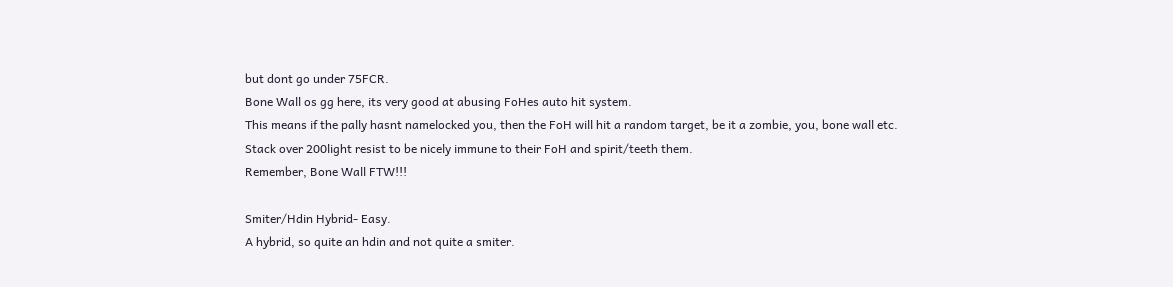but dont go under 75FCR.
Bone Wall os gg here, its very good at abusing FoHes auto hit system.
This means if the pally hasnt namelocked you, then the FoH will hit a random target, be it a zombie, you, bone wall etc.
Stack over 200light resist to be nicely immune to their FoH and spirit/teeth them.
Remember, Bone Wall FTW!!!

Smiter/Hdin Hybrid- Easy.
A hybrid, so quite an hdin and not quite a smiter.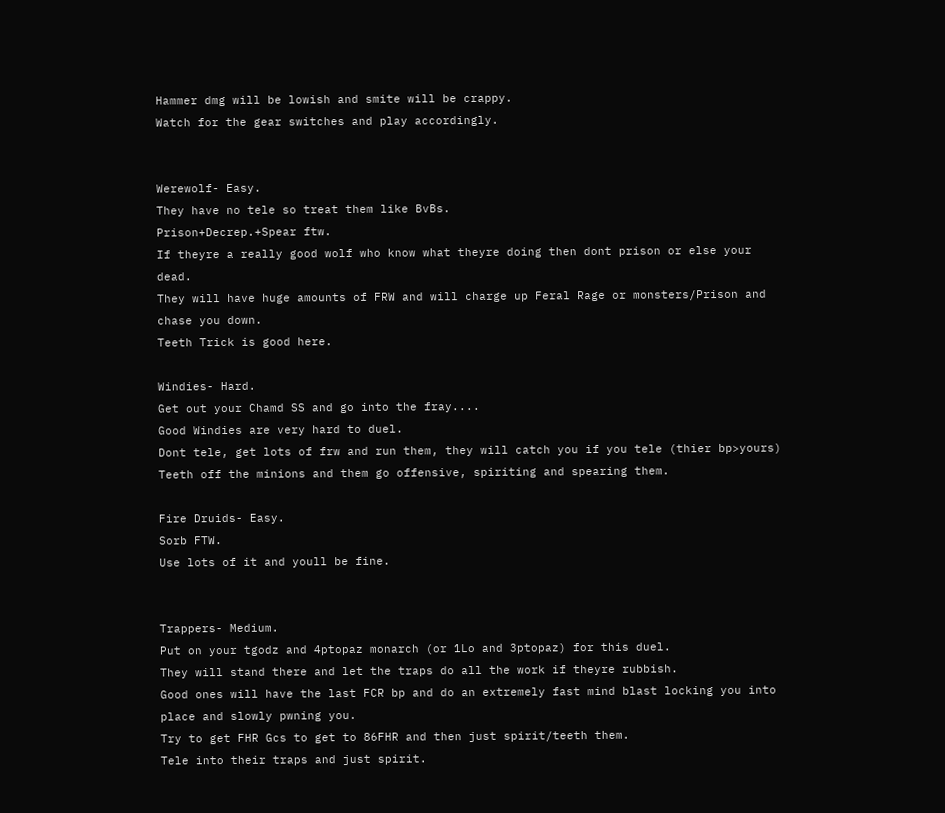Hammer dmg will be lowish and smite will be crappy.
Watch for the gear switches and play accordingly.


Werewolf- Easy.
They have no tele so treat them like BvBs.
Prison+Decrep.+Spear ftw.
If theyre a really good wolf who know what theyre doing then dont prison or else your dead.
They will have huge amounts of FRW and will charge up Feral Rage or monsters/Prison and chase you down.
Teeth Trick is good here.

Windies- Hard.
Get out your Chamd SS and go into the fray....
Good Windies are very hard to duel.
Dont tele, get lots of frw and run them, they will catch you if you tele (thier bp>yours)
Teeth off the minions and them go offensive, spiriting and spearing them.

Fire Druids- Easy.
Sorb FTW.
Use lots of it and youll be fine.


Trappers- Medium.
Put on your tgodz and 4ptopaz monarch (or 1Lo and 3ptopaz) for this duel.
They will stand there and let the traps do all the work if theyre rubbish.
Good ones will have the last FCR bp and do an extremely fast mind blast locking you into place and slowly pwning you.
Try to get FHR Gcs to get to 86FHR and then just spirit/teeth them.
Tele into their traps and just spirit.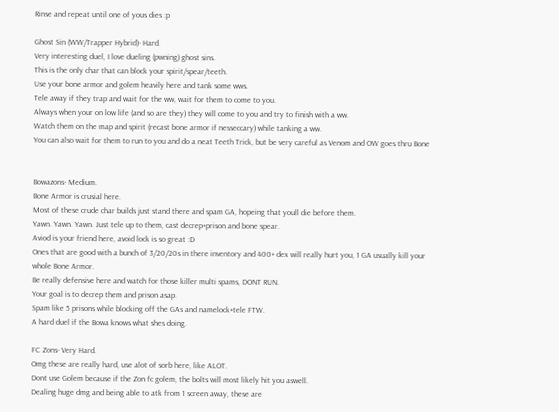Rinse and repeat until one of yous dies :p

Ghost Sin (WW/Trapper Hybrid)- Hard.
Very interesting duel, I love dueling (pwning) ghost sins.
This is the only char that can block your spirit/spear/teeth.
Use your bone armor and golem heavily here and tank some wws.
Tele away if they trap and wait for the ww, wait for them to come to you.
Always when your on low life (and so are they) they will come to you and try to finish with a ww.
Watch them on the map and spirit (recast bone armor if nesseccary) while tanking a ww.
You can also wait for them to run to you and do a neat Teeth Trick, but be very careful as Venom and OW goes thru Bone


Bowazons- Medium.
Bone Armor is crusial here.
Most of these crude char builds just stand there and spam GA, hopeing that youll die before them.
Yawn. Yawn. Yawn. Just tele up to them, cast decrep+prison and bone spear.
Aviod is your friend here, avoid lock is so great :D
Ones that are good with a bunch of 3/20/20s in there inventory and 400+ dex will really hurt you, 1 GA usually kill your whole Bone Armor.
Be really defensive here and watch for those killer multi spams, DONT RUN.
Your goal is to decrep them and prison asap.
Spam like 5 prisons while blocking off the GAs and namelock+tele FTW.
A hard duel if the Bowa knows what shes doing.

FC Zons- Very Hard.
Omg these are really hard, use alot of sorb here, like ALOT.
Dont use Golem because if the Zon fc golem, the bolts will most likely hit you aswell.
Dealing huge dmg and being able to atk from 1 screen away, these are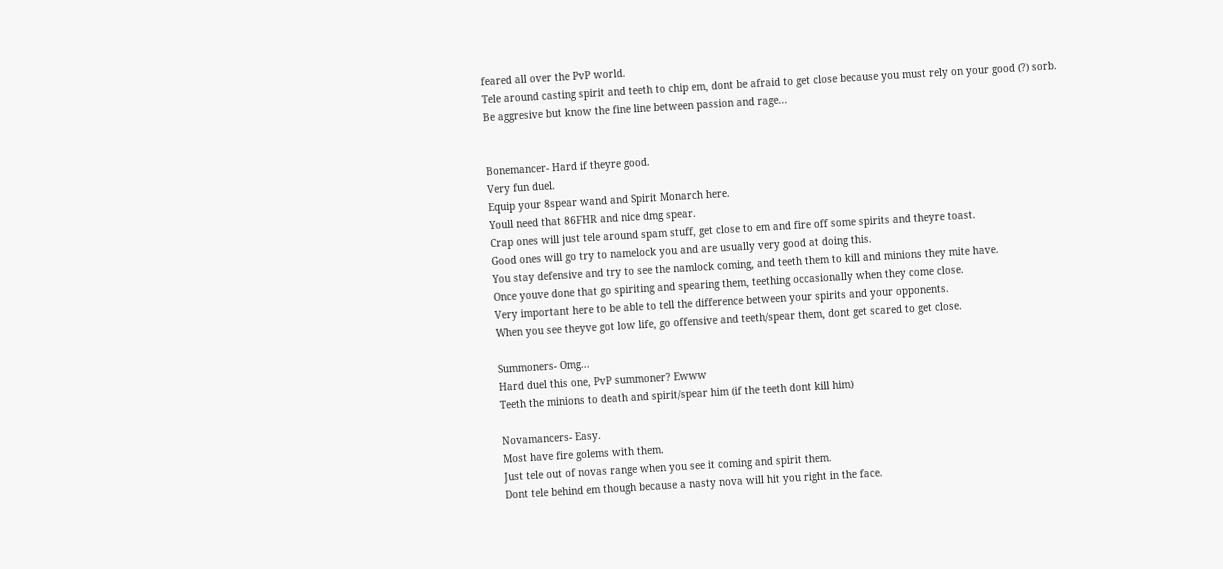feared all over the PvP world.
Tele around casting spirit and teeth to chip em, dont be afraid to get close because you must rely on your good (?) sorb.
Be aggresive but know the fine line between passion and rage...


Bonemancer- Hard if theyre good.
Very fun duel.
Equip your 8spear wand and Spirit Monarch here.
Youll need that 86FHR and nice dmg spear.
Crap ones will just tele around spam stuff, get close to em and fire off some spirits and theyre toast.
Good ones will go try to namelock you and are usually very good at doing this.
You stay defensive and try to see the namlock coming, and teeth them to kill and minions they mite have.
Once youve done that go spiriting and spearing them, teething occasionally when they come close.
Very important here to be able to tell the difference between your spirits and your opponents.
When you see theyve got low life, go offensive and teeth/spear them, dont get scared to get close.

Summoners- Omg...
Hard duel this one, PvP summoner? Ewww
Teeth the minions to death and spirit/spear him (if the teeth dont kill him)

Novamancers- Easy.
Most have fire golems with them.
Just tele out of novas range when you see it coming and spirit them.
Dont tele behind em though because a nasty nova will hit you right in the face.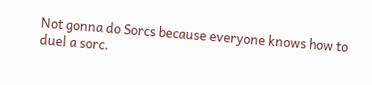Not gonna do Sorcs because everyone knows how to duel a sorc.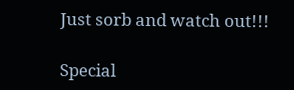Just sorb and watch out!!!

Special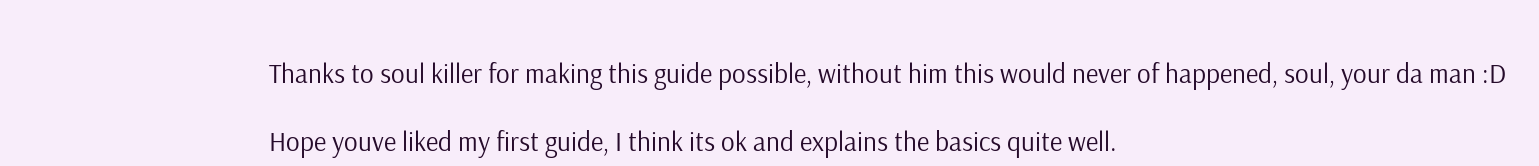Thanks to soul killer for making this guide possible, without him this would never of happened, soul, your da man :D

Hope youve liked my first guide, I think its ok and explains the basics quite well.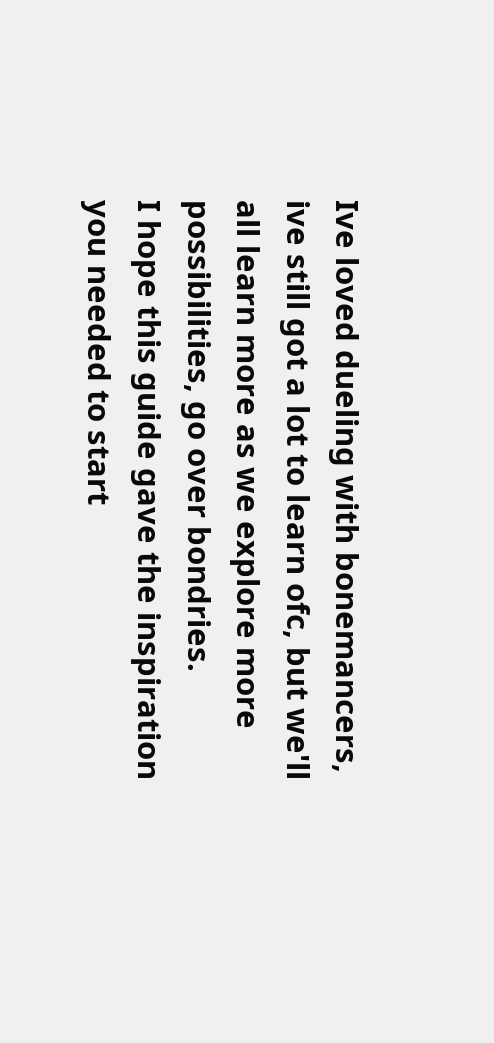Ive loved dueling with bonemancers, ive still got a lot to learn ofc, but we'll all learn more as we explore more
possibilities, go over bondries.
I hope this guide gave the inspiration you needed to start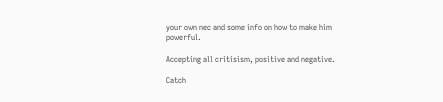your own nec and some info on how to make him powerful.

Accepting all critisism, positive and negative.

Catch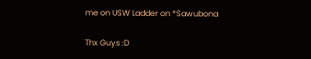me on USW Ladder on *Sawubona

Thx Guys :D